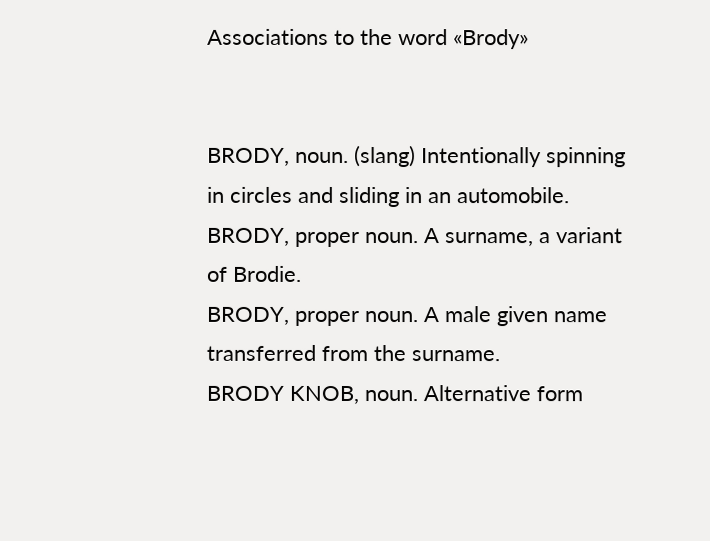Associations to the word «Brody»


BRODY, noun. (slang) Intentionally spinning in circles and sliding in an automobile.
BRODY, proper noun. A surname, a variant of Brodie.
BRODY, proper noun. A male given name transferred from the surname.
BRODY KNOB, noun. Alternative form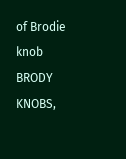of Brodie knob
BRODY KNOBS,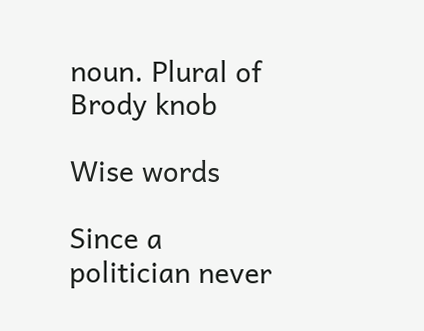noun. Plural of Brody knob

Wise words

Since a politician never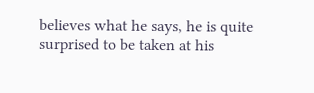believes what he says, he is quite surprised to be taken at his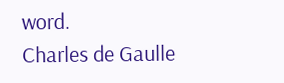word.
Charles de Gaulle